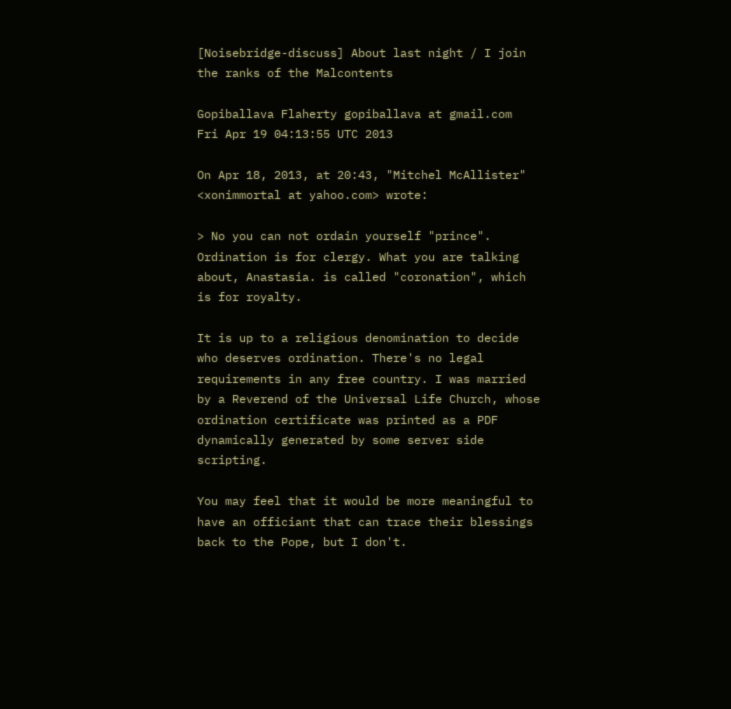[Noisebridge-discuss] About last night / I join the ranks of the Malcontents

Gopiballava Flaherty gopiballava at gmail.com
Fri Apr 19 04:13:55 UTC 2013

On Apr 18, 2013, at 20:43, "Mitchel McAllister" <xonimmortal at yahoo.com> wrote:

> No you can not ordain yourself "prince". Ordination is for clergy. What you are talking about, Anastasia. is called "coronation", which is for royalty.

It is up to a religious denomination to decide who deserves ordination. There's no legal requirements in any free country. I was married by a Reverend of the Universal Life Church, whose ordination certificate was printed as a PDF dynamically generated by some server side scripting.

You may feel that it would be more meaningful to have an officiant that can trace their blessings back to the Pope, but I don't.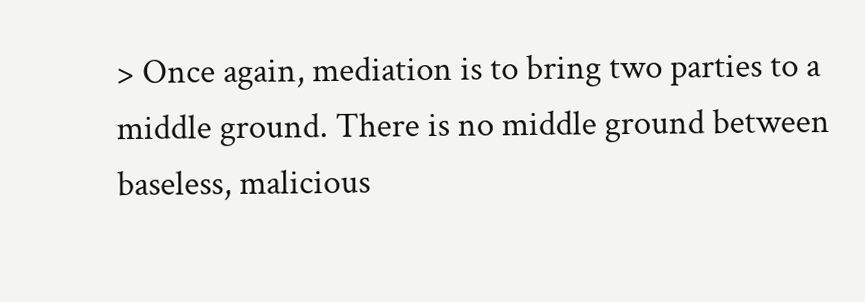> Once again, mediation is to bring two parties to a middle ground. There is no middle ground between baseless, malicious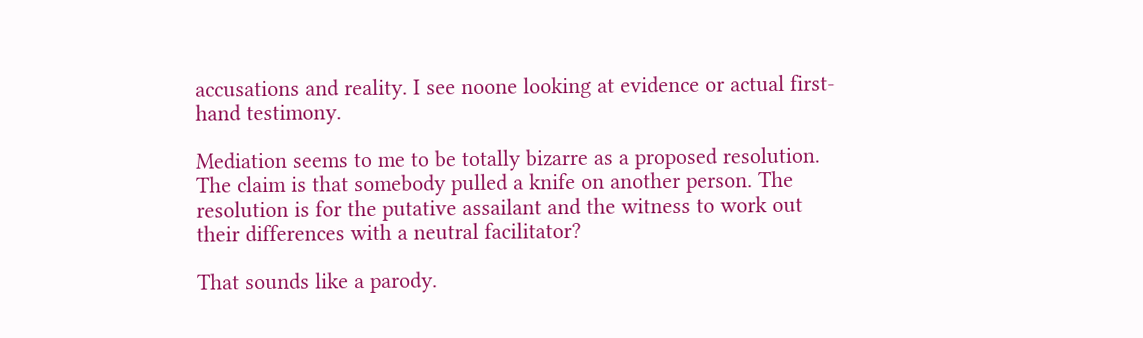accusations and reality. I see noone looking at evidence or actual first-hand testimony.

Mediation seems to me to be totally bizarre as a proposed resolution. The claim is that somebody pulled a knife on another person. The resolution is for the putative assailant and the witness to work out their differences with a neutral facilitator?

That sounds like a parody.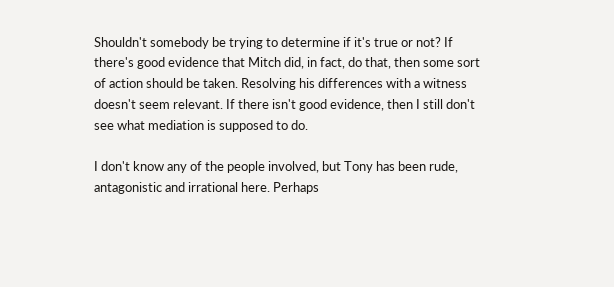Shouldn't somebody be trying to determine if it's true or not? If there's good evidence that Mitch did, in fact, do that, then some sort of action should be taken. Resolving his differences with a witness doesn't seem relevant. If there isn't good evidence, then I still don't see what mediation is supposed to do.

I don't know any of the people involved, but Tony has been rude, antagonistic and irrational here. Perhaps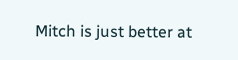Mitch is just better at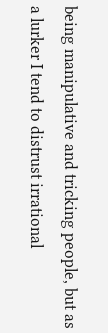being manipulative and tricking people, but as a lurker I tend to distrust irrational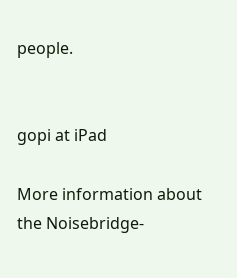people.


gopi at iPad

More information about the Noisebridge-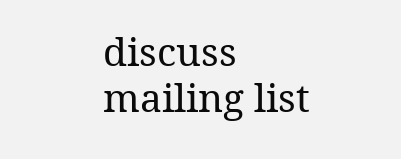discuss mailing list